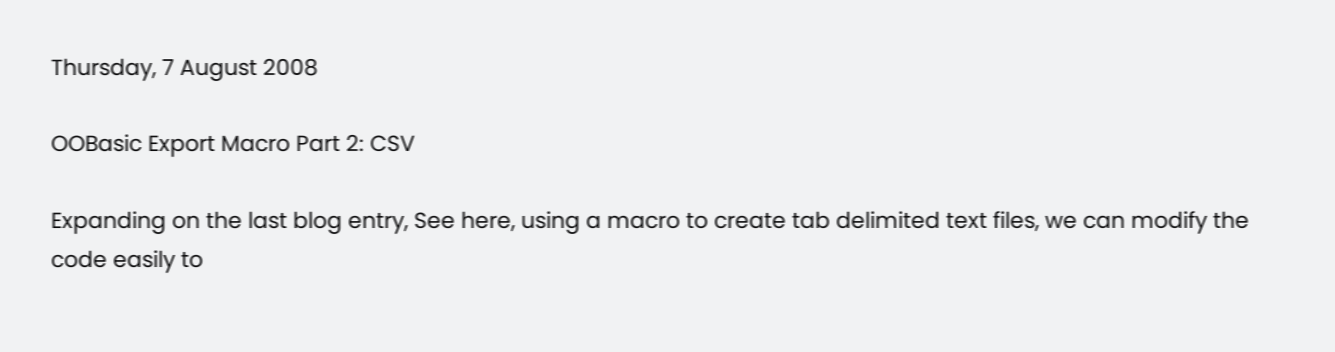Thursday, 7 August 2008

OOBasic Export Macro Part 2: CSV

Expanding on the last blog entry, See here, using a macro to create tab delimited text files, we can modify the code easily to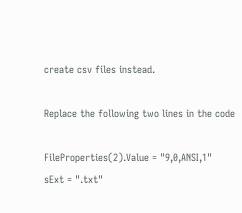create csv files instead.

Replace the following two lines in the code

FileProperties(2).Value = "9,0,ANSI,1"
sExt = ".txt"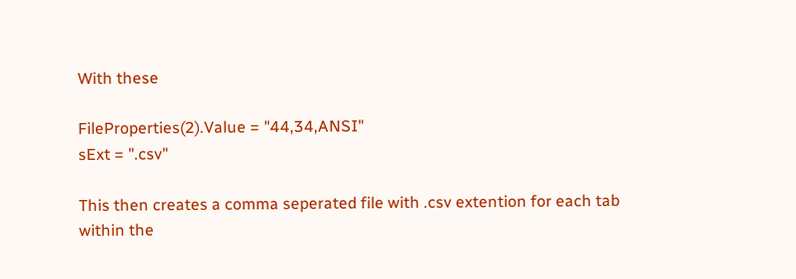With these

FileProperties(2).Value = "44,34,ANSI"
sExt = ".csv"

This then creates a comma seperated file with .csv extention for each tab within the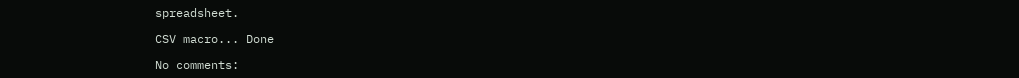spreadsheet.

CSV macro... Done

No comments: